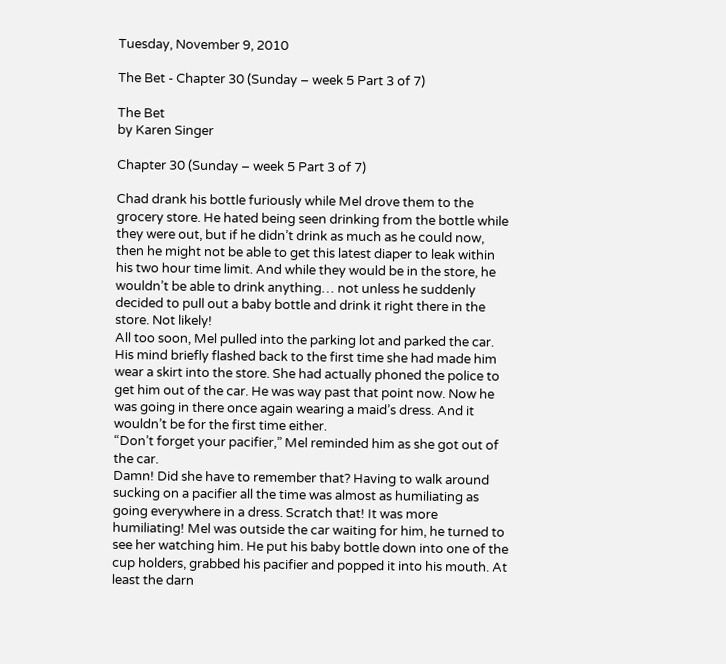Tuesday, November 9, 2010

The Bet - Chapter 30 (Sunday – week 5 Part 3 of 7)

The Bet
by Karen Singer

Chapter 30 (Sunday – week 5 Part 3 of 7)

Chad drank his bottle furiously while Mel drove them to the grocery store. He hated being seen drinking from the bottle while they were out, but if he didn’t drink as much as he could now, then he might not be able to get this latest diaper to leak within his two hour time limit. And while they would be in the store, he wouldn’t be able to drink anything… not unless he suddenly decided to pull out a baby bottle and drink it right there in the store. Not likely!
All too soon, Mel pulled into the parking lot and parked the car. His mind briefly flashed back to the first time she had made him wear a skirt into the store. She had actually phoned the police to get him out of the car. He was way past that point now. Now he was going in there once again wearing a maid’s dress. And it wouldn’t be for the first time either.
“Don’t forget your pacifier,” Mel reminded him as she got out of the car.
Damn! Did she have to remember that? Having to walk around sucking on a pacifier all the time was almost as humiliating as going everywhere in a dress. Scratch that! It was more humiliating! Mel was outside the car waiting for him, he turned to see her watching him. He put his baby bottle down into one of the cup holders, grabbed his pacifier and popped it into his mouth. At least the darn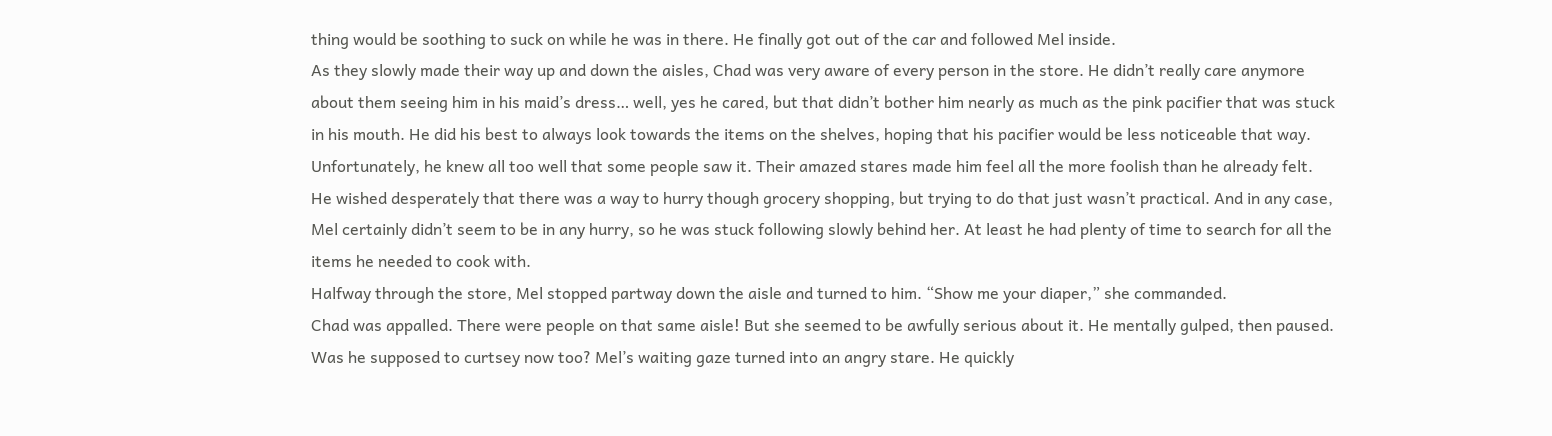thing would be soothing to suck on while he was in there. He finally got out of the car and followed Mel inside.
As they slowly made their way up and down the aisles, Chad was very aware of every person in the store. He didn’t really care anymore about them seeing him in his maid’s dress… well, yes he cared, but that didn’t bother him nearly as much as the pink pacifier that was stuck in his mouth. He did his best to always look towards the items on the shelves, hoping that his pacifier would be less noticeable that way. Unfortunately, he knew all too well that some people saw it. Their amazed stares made him feel all the more foolish than he already felt.
He wished desperately that there was a way to hurry though grocery shopping, but trying to do that just wasn’t practical. And in any case, Mel certainly didn’t seem to be in any hurry, so he was stuck following slowly behind her. At least he had plenty of time to search for all the items he needed to cook with.
Halfway through the store, Mel stopped partway down the aisle and turned to him. “Show me your diaper,” she commanded.
Chad was appalled. There were people on that same aisle! But she seemed to be awfully serious about it. He mentally gulped, then paused. Was he supposed to curtsey now too? Mel’s waiting gaze turned into an angry stare. He quickly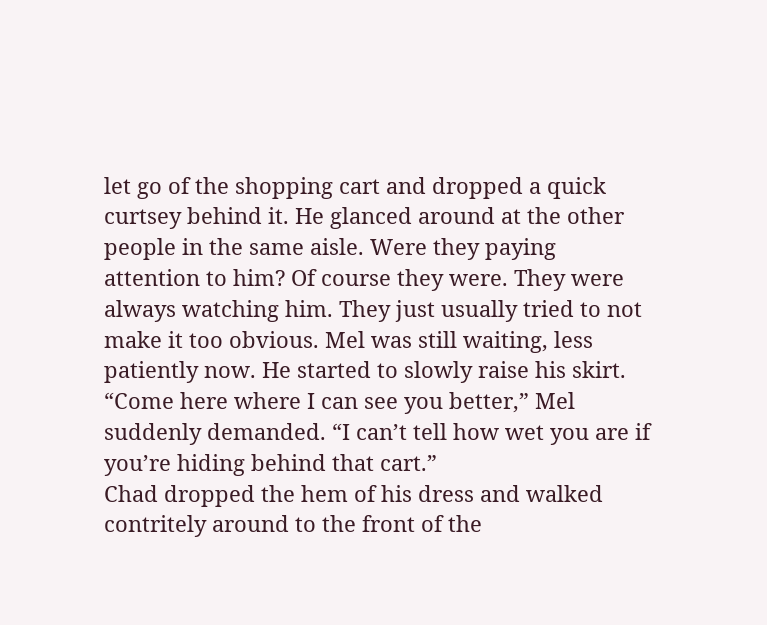let go of the shopping cart and dropped a quick curtsey behind it. He glanced around at the other people in the same aisle. Were they paying attention to him? Of course they were. They were always watching him. They just usually tried to not make it too obvious. Mel was still waiting, less patiently now. He started to slowly raise his skirt.
“Come here where I can see you better,” Mel suddenly demanded. “I can’t tell how wet you are if you’re hiding behind that cart.”
Chad dropped the hem of his dress and walked contritely around to the front of the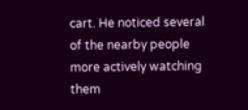cart. He noticed several of the nearby people more actively watching them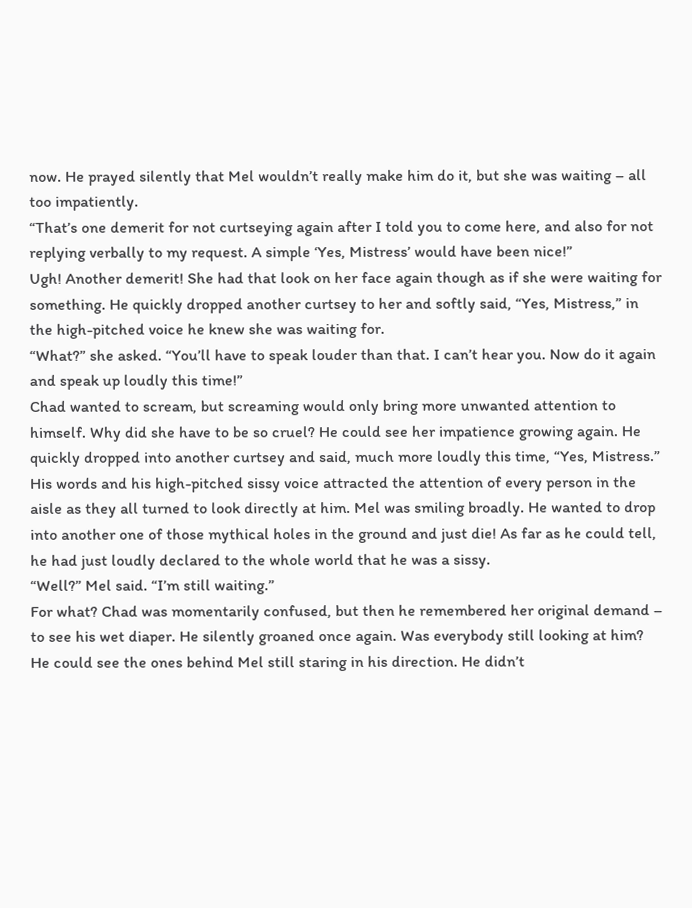now. He prayed silently that Mel wouldn’t really make him do it, but she was waiting – all too impatiently.
“That’s one demerit for not curtseying again after I told you to come here, and also for not replying verbally to my request. A simple ‘Yes, Mistress’ would have been nice!”
Ugh! Another demerit! She had that look on her face again though as if she were waiting for something. He quickly dropped another curtsey to her and softly said, “Yes, Mistress,” in the high-pitched voice he knew she was waiting for.
“What?” she asked. “You’ll have to speak louder than that. I can’t hear you. Now do it again and speak up loudly this time!”
Chad wanted to scream, but screaming would only bring more unwanted attention to himself. Why did she have to be so cruel? He could see her impatience growing again. He quickly dropped into another curtsey and said, much more loudly this time, “Yes, Mistress.” His words and his high-pitched sissy voice attracted the attention of every person in the aisle as they all turned to look directly at him. Mel was smiling broadly. He wanted to drop into another one of those mythical holes in the ground and just die! As far as he could tell, he had just loudly declared to the whole world that he was a sissy.
“Well?” Mel said. “I’m still waiting.”
For what? Chad was momentarily confused, but then he remembered her original demand – to see his wet diaper. He silently groaned once again. Was everybody still looking at him? He could see the ones behind Mel still staring in his direction. He didn’t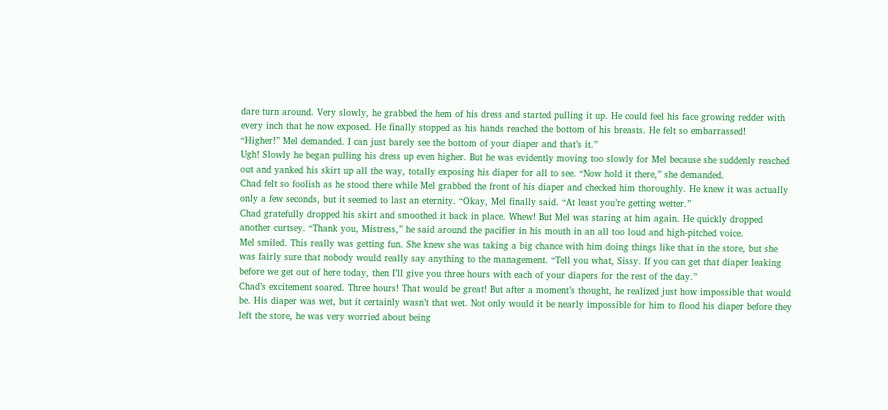dare turn around. Very slowly, he grabbed the hem of his dress and started pulling it up. He could feel his face growing redder with every inch that he now exposed. He finally stopped as his hands reached the bottom of his breasts. He felt so embarrassed!
“Higher!” Mel demanded. I can just barely see the bottom of your diaper and that’s it.”
Ugh! Slowly he began pulling his dress up even higher. But he was evidently moving too slowly for Mel because she suddenly reached out and yanked his skirt up all the way, totally exposing his diaper for all to see. “Now hold it there,” she demanded.
Chad felt so foolish as he stood there while Mel grabbed the front of his diaper and checked him thoroughly. He knew it was actually only a few seconds, but it seemed to last an eternity. “Okay, Mel finally said. “At least you’re getting wetter.”
Chad gratefully dropped his skirt and smoothed it back in place. Whew! But Mel was staring at him again. He quickly dropped another curtsey. “Thank you, Mistress,” he said around the pacifier in his mouth in an all too loud and high-pitched voice.
Mel smiled. This really was getting fun. She knew she was taking a big chance with him doing things like that in the store, but she was fairly sure that nobody would really say anything to the management. “Tell you what, Sissy. If you can get that diaper leaking before we get out of here today, then I’ll give you three hours with each of your diapers for the rest of the day.”
Chad’s excitement soared. Three hours! That would be great! But after a moment’s thought, he realized just how impossible that would be. His diaper was wet, but it certainly wasn’t that wet. Not only would it be nearly impossible for him to flood his diaper before they left the store, he was very worried about being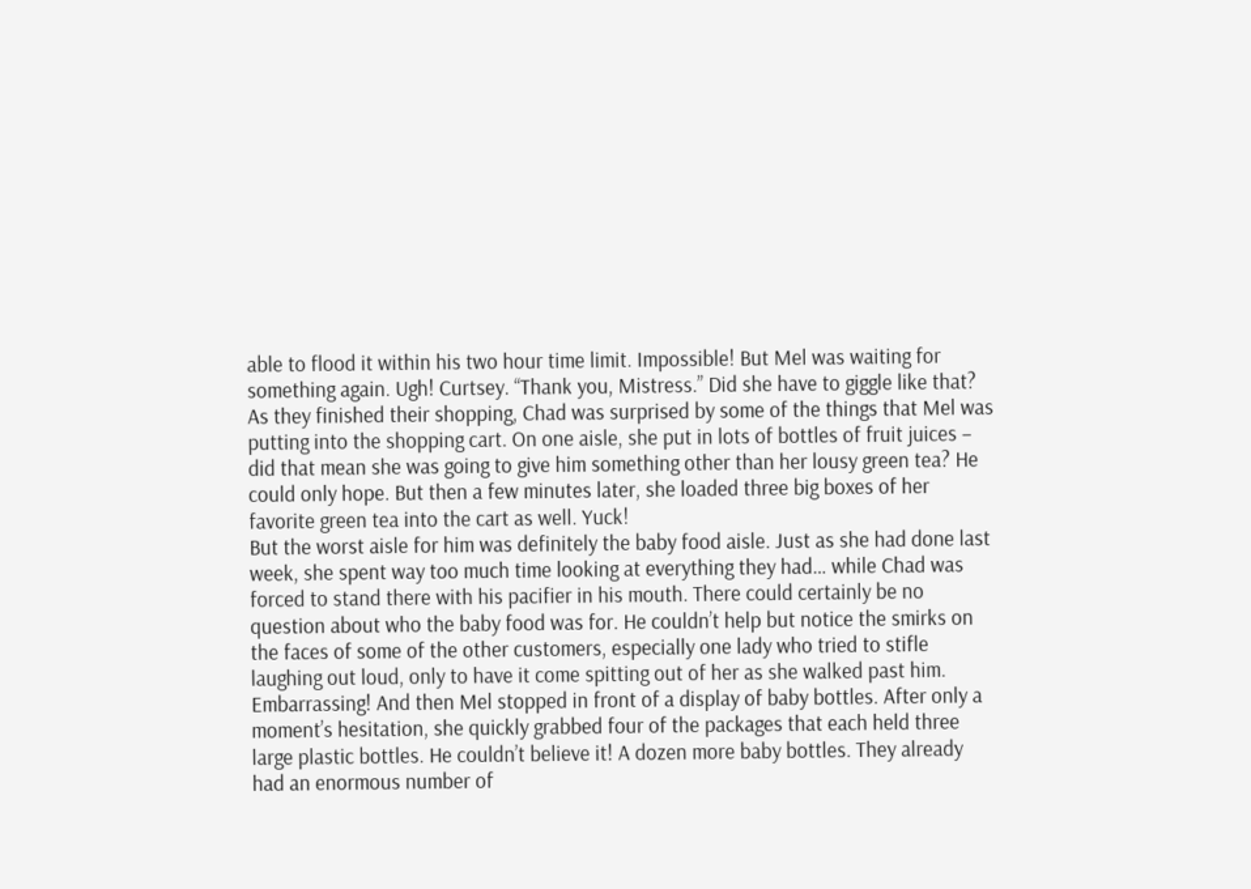able to flood it within his two hour time limit. Impossible! But Mel was waiting for something again. Ugh! Curtsey. “Thank you, Mistress.” Did she have to giggle like that?
As they finished their shopping, Chad was surprised by some of the things that Mel was putting into the shopping cart. On one aisle, she put in lots of bottles of fruit juices – did that mean she was going to give him something other than her lousy green tea? He could only hope. But then a few minutes later, she loaded three big boxes of her favorite green tea into the cart as well. Yuck!
But the worst aisle for him was definitely the baby food aisle. Just as she had done last week, she spent way too much time looking at everything they had… while Chad was forced to stand there with his pacifier in his mouth. There could certainly be no question about who the baby food was for. He couldn’t help but notice the smirks on the faces of some of the other customers, especially one lady who tried to stifle laughing out loud, only to have it come spitting out of her as she walked past him. Embarrassing! And then Mel stopped in front of a display of baby bottles. After only a moment’s hesitation, she quickly grabbed four of the packages that each held three large plastic bottles. He couldn’t believe it! A dozen more baby bottles. They already had an enormous number of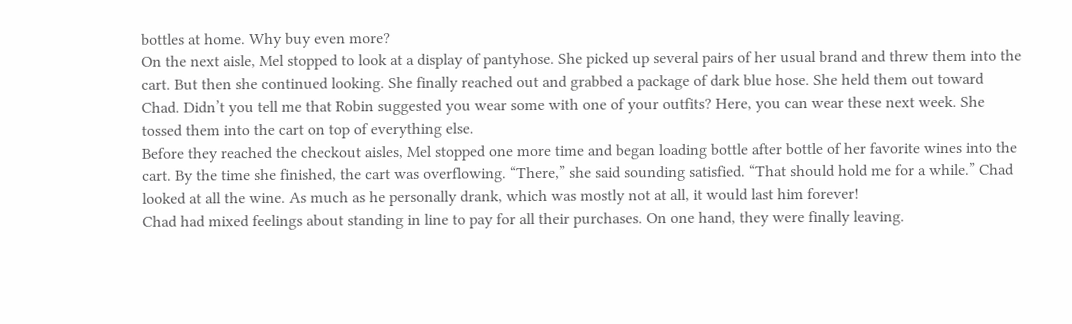bottles at home. Why buy even more?
On the next aisle, Mel stopped to look at a display of pantyhose. She picked up several pairs of her usual brand and threw them into the cart. But then she continued looking. She finally reached out and grabbed a package of dark blue hose. She held them out toward Chad. Didn’t you tell me that Robin suggested you wear some with one of your outfits? Here, you can wear these next week. She tossed them into the cart on top of everything else.
Before they reached the checkout aisles, Mel stopped one more time and began loading bottle after bottle of her favorite wines into the cart. By the time she finished, the cart was overflowing. “There,” she said sounding satisfied. “That should hold me for a while.” Chad looked at all the wine. As much as he personally drank, which was mostly not at all, it would last him forever!
Chad had mixed feelings about standing in line to pay for all their purchases. On one hand, they were finally leaving.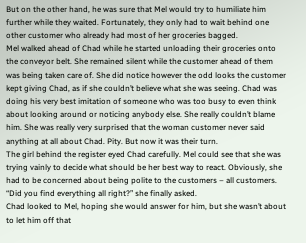But on the other hand, he was sure that Mel would try to humiliate him further while they waited. Fortunately, they only had to wait behind one other customer who already had most of her groceries bagged.
Mel walked ahead of Chad while he started unloading their groceries onto the conveyor belt. She remained silent while the customer ahead of them was being taken care of. She did notice however the odd looks the customer kept giving Chad, as if she couldn’t believe what she was seeing. Chad was doing his very best imitation of someone who was too busy to even think about looking around or noticing anybody else. She really couldn’t blame him. She was really very surprised that the woman customer never said anything at all about Chad. Pity. But now it was their turn.
The girl behind the register eyed Chad carefully. Mel could see that she was trying vainly to decide what should be her best way to react. Obviously, she had to be concerned about being polite to the customers – all customers. “Did you find everything all right?” she finally asked.
Chad looked to Mel, hoping she would answer for him, but she wasn’t about to let him off that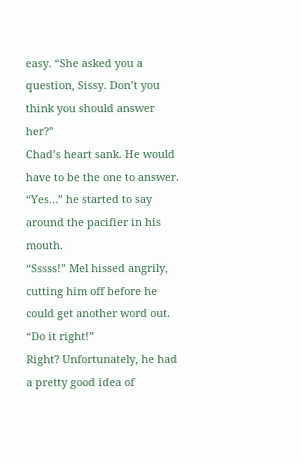easy. “She asked you a question, Sissy. Don’t you think you should answer her?”
Chad’s heart sank. He would have to be the one to answer. “Yes…” he started to say around the pacifier in his mouth.
“Sssss!” Mel hissed angrily, cutting him off before he could get another word out. “Do it right!”
Right? Unfortunately, he had a pretty good idea of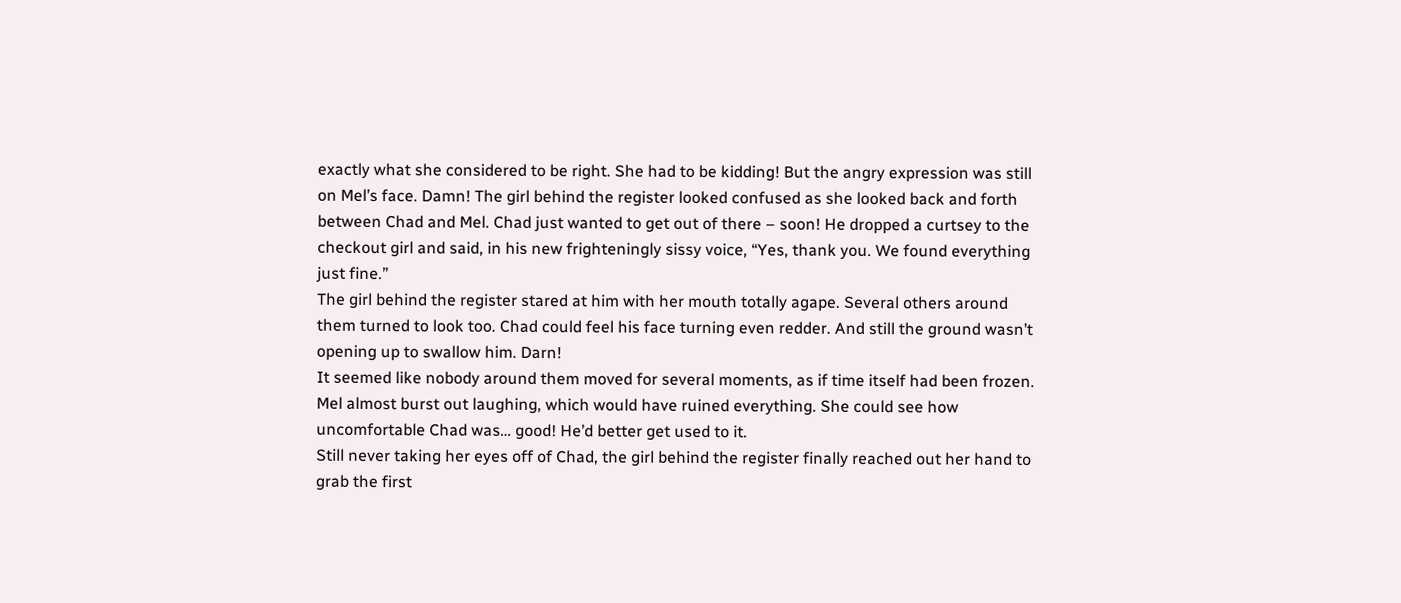exactly what she considered to be right. She had to be kidding! But the angry expression was still on Mel’s face. Damn! The girl behind the register looked confused as she looked back and forth between Chad and Mel. Chad just wanted to get out of there – soon! He dropped a curtsey to the checkout girl and said, in his new frighteningly sissy voice, “Yes, thank you. We found everything just fine.”
The girl behind the register stared at him with her mouth totally agape. Several others around them turned to look too. Chad could feel his face turning even redder. And still the ground wasn’t opening up to swallow him. Darn!
It seemed like nobody around them moved for several moments, as if time itself had been frozen. Mel almost burst out laughing, which would have ruined everything. She could see how uncomfortable Chad was… good! He’d better get used to it.
Still never taking her eyes off of Chad, the girl behind the register finally reached out her hand to grab the first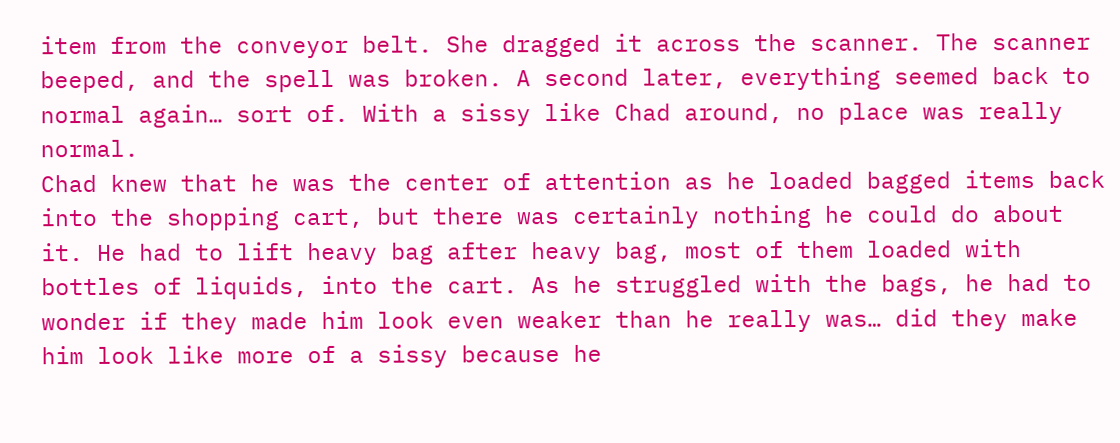item from the conveyor belt. She dragged it across the scanner. The scanner beeped, and the spell was broken. A second later, everything seemed back to normal again… sort of. With a sissy like Chad around, no place was really normal.
Chad knew that he was the center of attention as he loaded bagged items back into the shopping cart, but there was certainly nothing he could do about it. He had to lift heavy bag after heavy bag, most of them loaded with bottles of liquids, into the cart. As he struggled with the bags, he had to wonder if they made him look even weaker than he really was… did they make him look like more of a sissy because he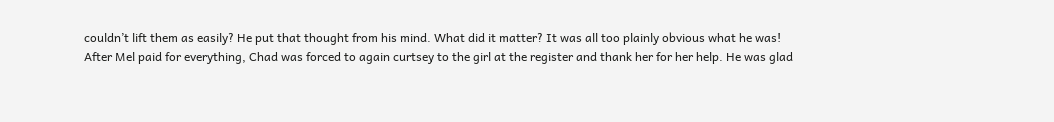couldn’t lift them as easily? He put that thought from his mind. What did it matter? It was all too plainly obvious what he was!
After Mel paid for everything, Chad was forced to again curtsey to the girl at the register and thank her for her help. He was glad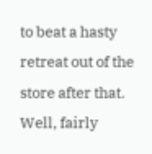to beat a hasty retreat out of the store after that. Well, fairly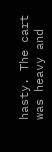hasty. The cart was heavy and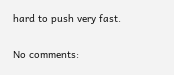hard to push very fast.

No comments: